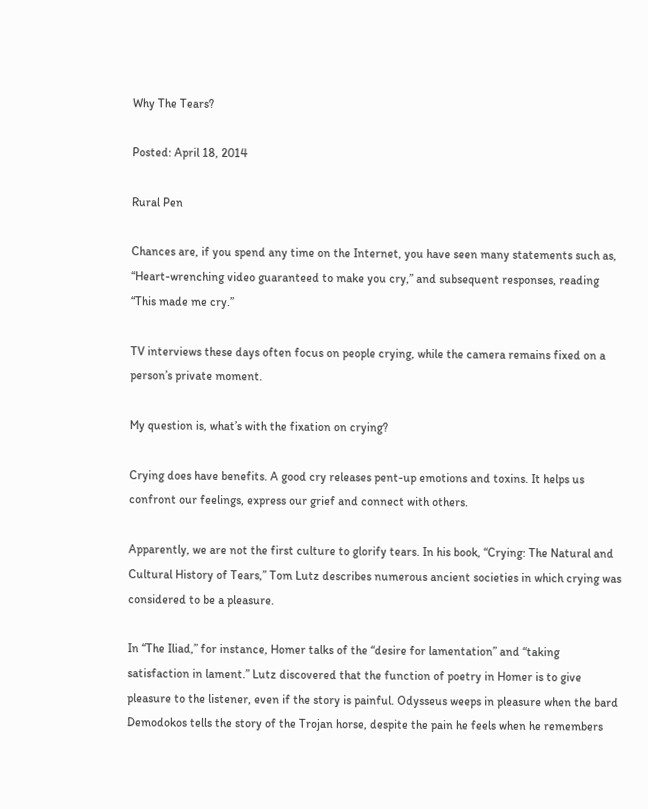Why The Tears?

Posted: April 18, 2014

Rural Pen

Chances are, if you spend any time on the Internet, you have seen many statements such as, “Heart-wrenching video guaranteed to make you cry,” and subsequent responses, reading “This made me cry.”

TV interviews these days often focus on people crying, while the camera remains fixed on a person’s private moment.

My question is, what’s with the fixation on crying?

Crying does have benefits. A good cry releases pent-up emotions and toxins. It helps us confront our feelings, express our grief and connect with others.

Apparently, we are not the first culture to glorify tears. In his book, “Crying: The Natural and Cultural History of Tears,” Tom Lutz describes numerous ancient societies in which crying was considered to be a pleasure.

In “The Iliad,” for instance, Homer talks of the “desire for lamentation” and “taking satisfaction in lament.” Lutz discovered that the function of poetry in Homer is to give pleasure to the listener, even if the story is painful. Odysseus weeps in pleasure when the bard Demodokos tells the story of the Trojan horse, despite the pain he feels when he remembers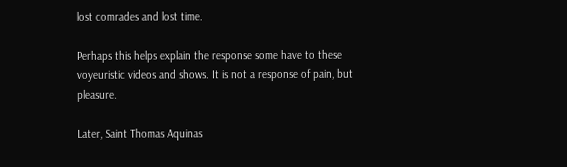lost comrades and lost time.

Perhaps this helps explain the response some have to these voyeuristic videos and shows. It is not a response of pain, but pleasure.

Later, Saint Thomas Aquinas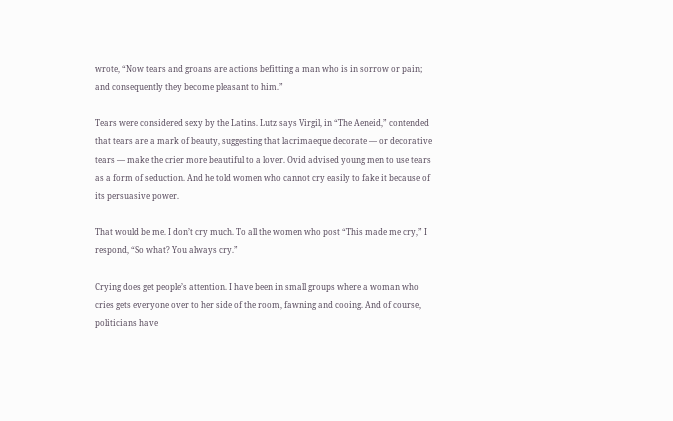wrote, “Now tears and groans are actions befitting a man who is in sorrow or pain; and consequently they become pleasant to him.”

Tears were considered sexy by the Latins. Lutz says Virgil, in “The Aeneid,” contended that tears are a mark of beauty, suggesting that lacrimaeque decorate — or decorative tears — make the crier more beautiful to a lover. Ovid advised young men to use tears as a form of seduction. And he told women who cannot cry easily to fake it because of its persuasive power.

That would be me. I don’t cry much. To all the women who post “This made me cry,” I respond, “So what? You always cry.”

Crying does get people’s attention. I have been in small groups where a woman who cries gets everyone over to her side of the room, fawning and cooing. And of course, politicians have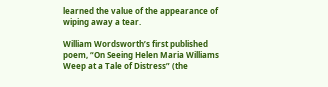learned the value of the appearance of wiping away a tear.

William Wordsworth’s first published poem, “On Seeing Helen Maria Williams Weep at a Tale of Distress” (the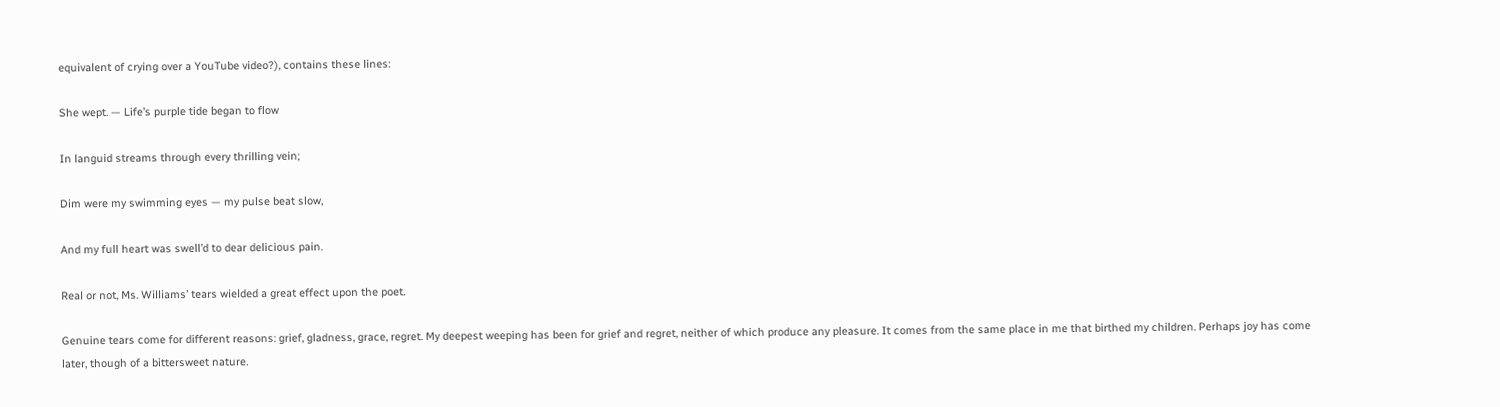equivalent of crying over a YouTube video?), contains these lines:

She wept. — Life’s purple tide began to flow

In languid streams through every thrilling vein;

Dim were my swimming eyes — my pulse beat slow,

And my full heart was swell’d to dear delicious pain.

Real or not, Ms. Williams’ tears wielded a great effect upon the poet.

Genuine tears come for different reasons: grief, gladness, grace, regret. My deepest weeping has been for grief and regret, neither of which produce any pleasure. It comes from the same place in me that birthed my children. Perhaps joy has come later, though of a bittersweet nature.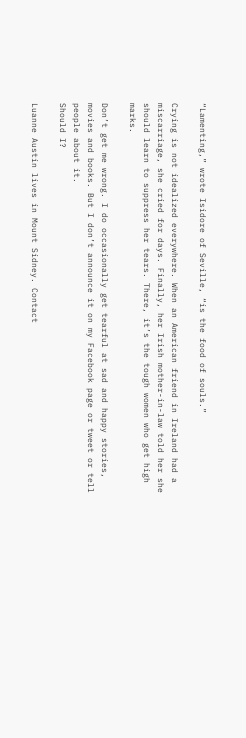“Lamenting,” wrote Isidore of Seville, “is the food of souls.”

Crying is not idealized everywhere. When an American friend in Ireland had a miscarriage, she cried for days. Finally, her Irish mother-in-law told her she should learn to suppress her tears. There, it’s the tough women who get high marks.

Don’t get me wrong. I do occasionally get tearful at sad and happy stories, movies and books. But I don’t announce it on my Facebook page or tweet or tell people about it.
Should I?

Luanne Austin lives in Mount Sidney. Contact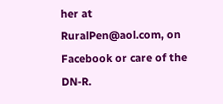her at RuralPen@aol.com, on Facebook or care of the DN-R.